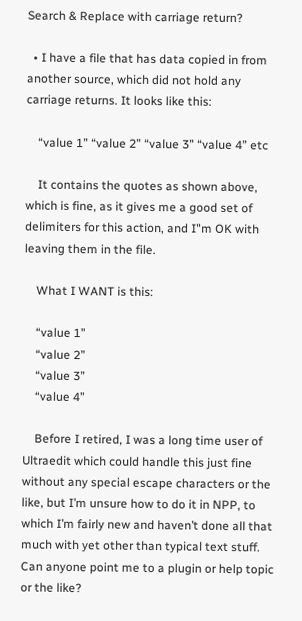Search & Replace with carriage return?

  • I have a file that has data copied in from another source, which did not hold any carriage returns. It looks like this:

    “value 1” “value 2” “value 3” “value 4” etc

    It contains the quotes as shown above, which is fine, as it gives me a good set of delimiters for this action, and I"m OK with leaving them in the file.

    What I WANT is this:

    “value 1”
    “value 2”
    “value 3”
    “value 4”

    Before I retired, I was a long time user of Ultraedit which could handle this just fine without any special escape characters or the like, but I’m unsure how to do it in NPP, to which I’m fairly new and haven’t done all that much with yet other than typical text stuff. Can anyone point me to a plugin or help topic or the like?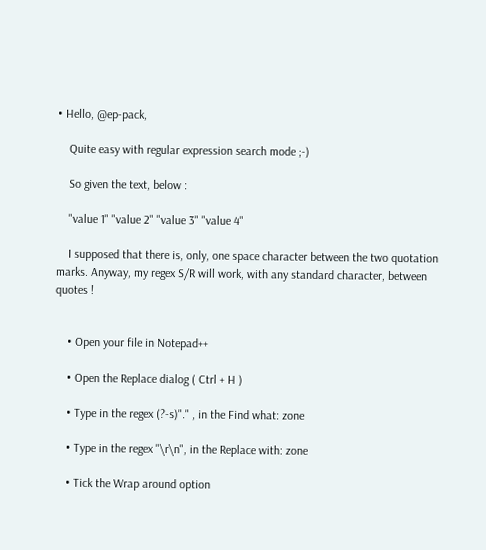• Hello, @ep-pack,

    Quite easy with regular expression search mode ;-)

    So given the text, below :

    "value 1" "value 2" "value 3" "value 4"

    I supposed that there is, only, one space character between the two quotation marks. Anyway, my regex S/R will work, with any standard character, between quotes !


    • Open your file in Notepad++

    • Open the Replace dialog ( Ctrl + H )

    • Type in the regex (?-s)"." , in the Find what: zone

    • Type in the regex "\r\n", in the Replace with: zone

    • Tick the Wrap around option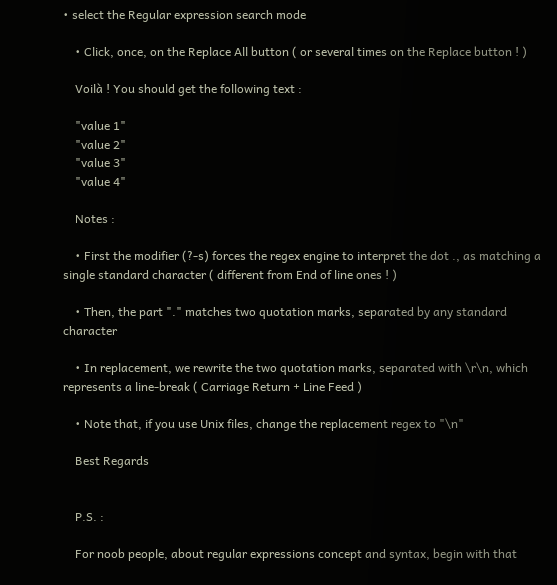• select the Regular expression search mode

    • Click, once, on the Replace All button ( or several times on the Replace button ! )

    Voilà ! You should get the following text :

    "value 1"
    "value 2"
    "value 3"
    "value 4"

    Notes :

    • First the modifier (?-s) forces the regex engine to interpret the dot ., as matching a single standard character ( different from End of line ones ! )

    • Then, the part "." matches two quotation marks, separated by any standard character

    • In replacement, we rewrite the two quotation marks, separated with \r\n, which represents a line-break ( Carriage Return + Line Feed )

    • Note that, if you use Unix files, change the replacement regex to "\n"

    Best Regards


    P.S. :

    For noob people, about regular expressions concept and syntax, begin with that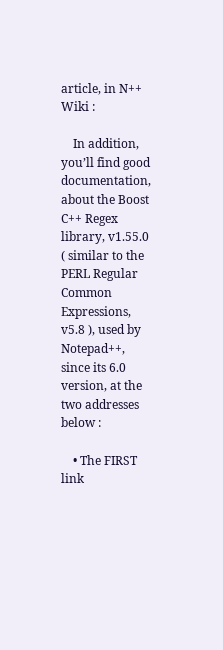article, in N++ Wiki :

    In addition, you’ll find good documentation, about the Boost C++ Regex library, v1.55.0 ( similar to the PERL Regular Common Expressions, v5.8 ), used by Notepad++, since its 6.0 version, at the two addresses below :

    • The FIRST link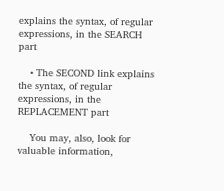explains the syntax, of regular expressions, in the SEARCH part

    • The SECOND link explains the syntax, of regular expressions, in the REPLACEMENT part

    You may, also, look for valuable information,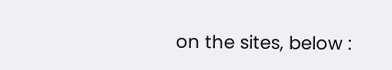on the sites, below :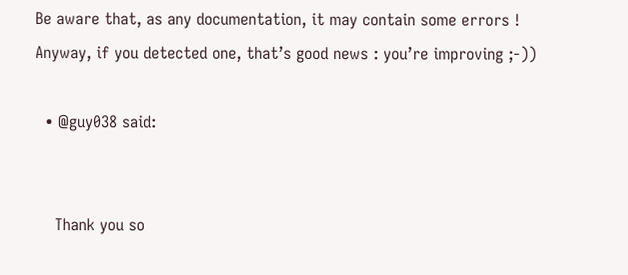Be aware that, as any documentation, it may contain some errors ! Anyway, if you detected one, that’s good news : you’re improving ;-))

  • @guy038 said:


    Thank you so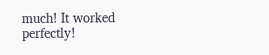much! It worked perfectly!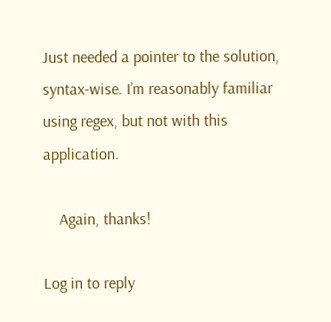Just needed a pointer to the solution, syntax-wise. I’m reasonably familiar using regex, but not with this application.

    Again, thanks!

Log in to reply